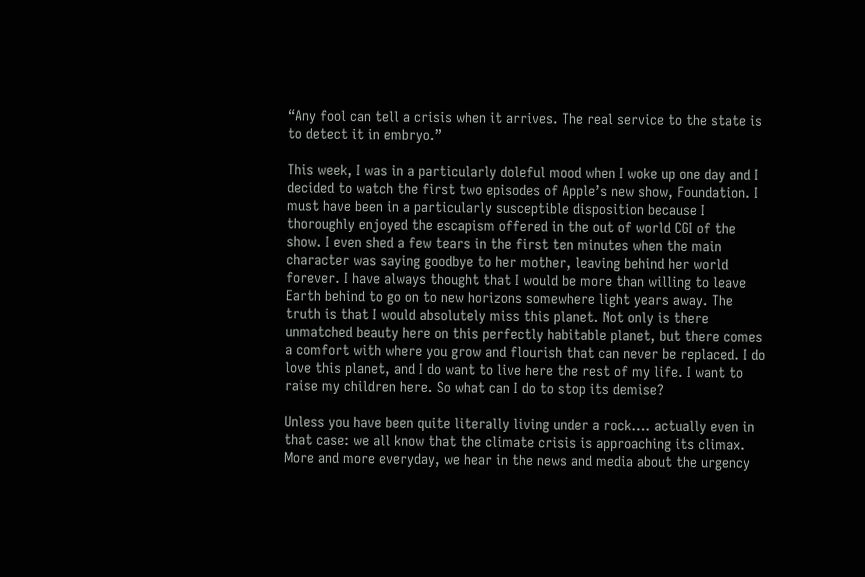“Any fool can tell a crisis when it arrives. The real service to the state is to detect it in embryo.”

This week, I was in a particularly doleful mood when I woke up one day and I decided to watch the first two episodes of Apple’s new show, Foundation. I must have been in a particularly susceptible disposition because I thoroughly enjoyed the escapism offered in the out of world CGI of the show. I even shed a few tears in the first ten minutes when the main character was saying goodbye to her mother, leaving behind her world forever. I have always thought that I would be more than willing to leave Earth behind to go on to new horizons somewhere light years away. The truth is that I would absolutely miss this planet. Not only is there unmatched beauty here on this perfectly habitable planet, but there comes a comfort with where you grow and flourish that can never be replaced. I do love this planet, and I do want to live here the rest of my life. I want to raise my children here. So what can I do to stop its demise?

Unless you have been quite literally living under a rock…. actually even in that case: we all know that the climate crisis is approaching its climax. More and more everyday, we hear in the news and media about the urgency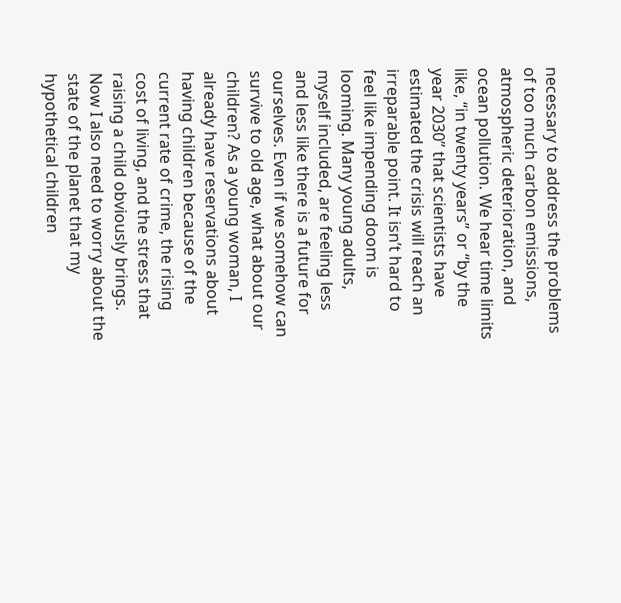necessary to address the problems of too much carbon emissions, atmospheric deterioration, and ocean pollution. We hear time limits like, “in twenty years” or “by the year 2030” that scientists have estimated the crisis will reach an irreparable point. It isn’t hard to feel like impending doom is looming. Many young adults, myself included, are feeling less and less like there is a future for ourselves. Even if we somehow can survive to old age, what about our children? As a young woman, I already have reservations about having children because of the current rate of crime, the rising cost of living, and the stress that raising a child obviously brings. Now I also need to worry about the state of the planet that my hypothetical children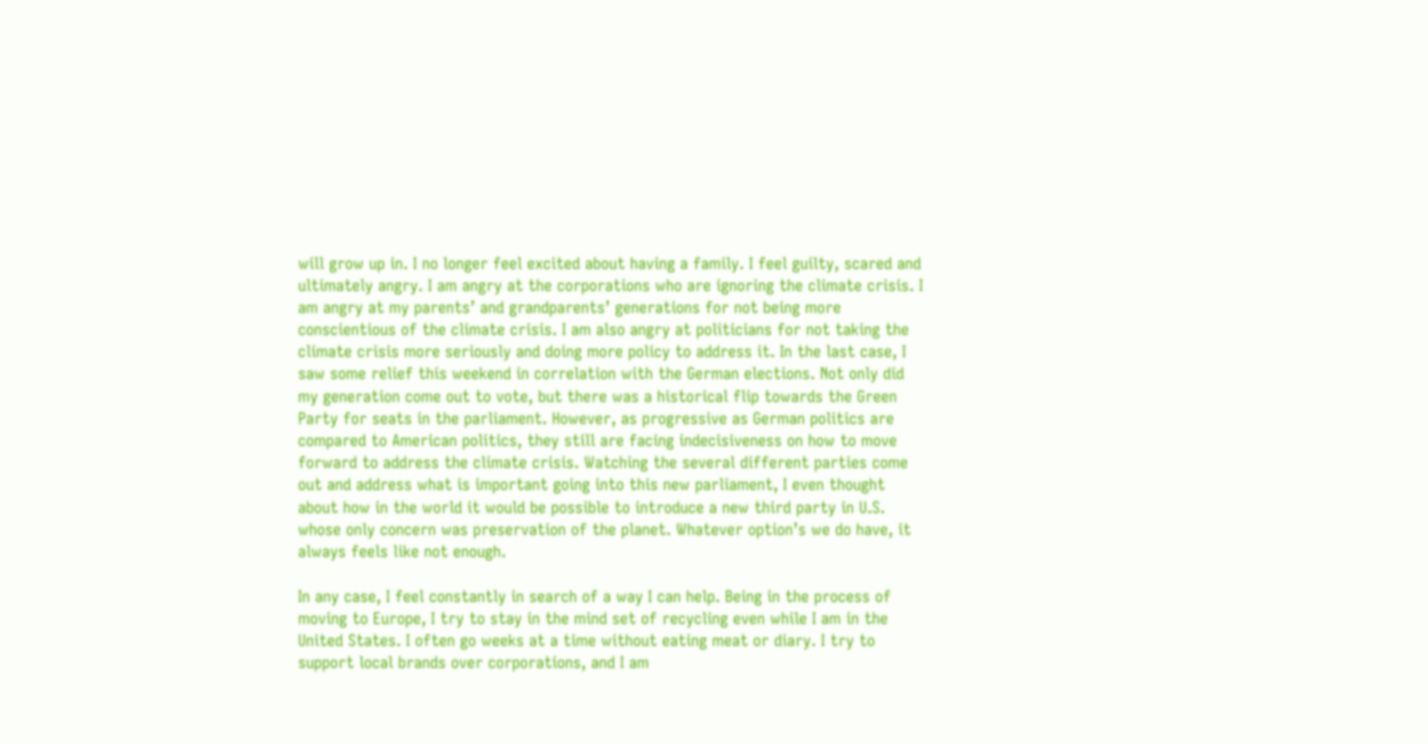will grow up in. I no longer feel excited about having a family. I feel guilty, scared and ultimately angry. I am angry at the corporations who are ignoring the climate crisis. I am angry at my parents’ and grandparents’ generations for not being more conscientious of the climate crisis. I am also angry at politicians for not taking the climate crisis more seriously and doing more policy to address it. In the last case, I saw some relief this weekend in correlation with the German elections. Not only did my generation come out to vote, but there was a historical flip towards the Green Party for seats in the parliament. However, as progressive as German politics are compared to American politics, they still are facing indecisiveness on how to move forward to address the climate crisis. Watching the several different parties come out and address what is important going into this new parliament, I even thought about how in the world it would be possible to introduce a new third party in U.S. whose only concern was preservation of the planet. Whatever option’s we do have, it always feels like not enough.

In any case, I feel constantly in search of a way I can help. Being in the process of moving to Europe, I try to stay in the mind set of recycling even while I am in the United States. I often go weeks at a time without eating meat or diary. I try to support local brands over corporations, and I am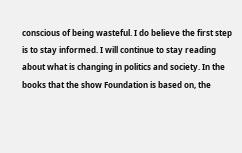conscious of being wasteful. I do believe the first step is to stay informed. I will continue to stay reading about what is changing in politics and society. In the books that the show Foundation is based on, the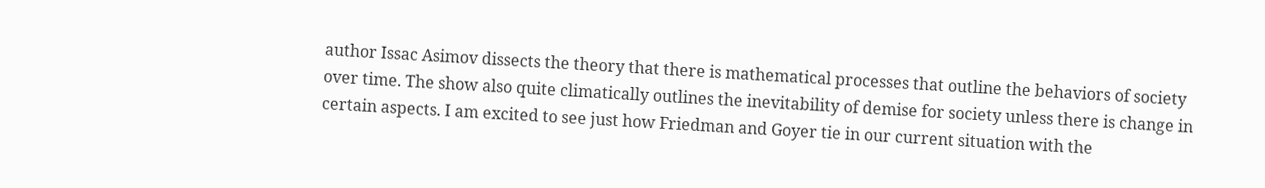author Issac Asimov dissects the theory that there is mathematical processes that outline the behaviors of society over time. The show also quite climatically outlines the inevitability of demise for society unless there is change in certain aspects. I am excited to see just how Friedman and Goyer tie in our current situation with the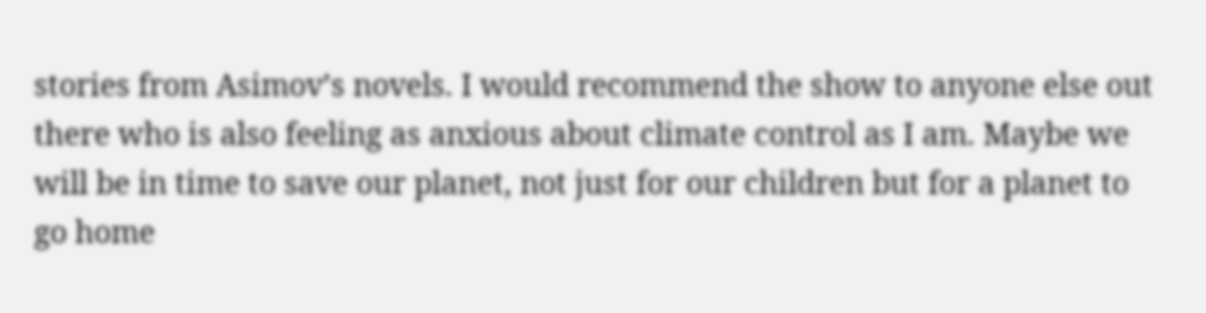stories from Asimov’s novels. I would recommend the show to anyone else out there who is also feeling as anxious about climate control as I am. Maybe we will be in time to save our planet, not just for our children but for a planet to go home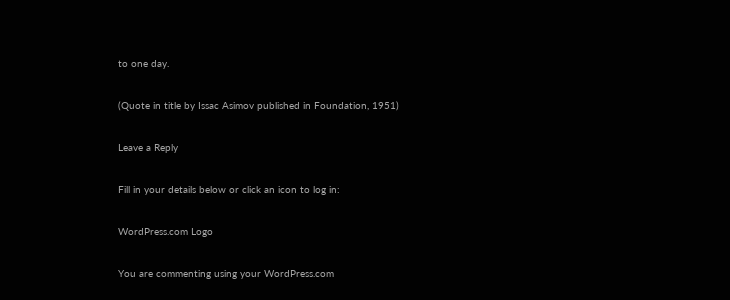to one day.

(Quote in title by Issac Asimov published in Foundation, 1951)

Leave a Reply

Fill in your details below or click an icon to log in:

WordPress.com Logo

You are commenting using your WordPress.com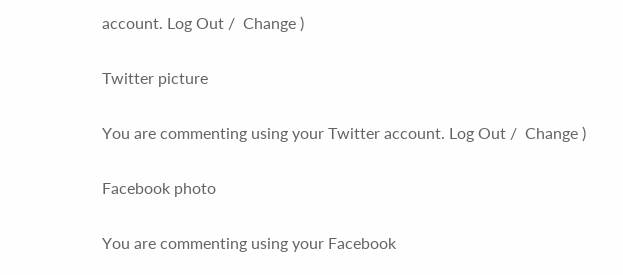account. Log Out /  Change )

Twitter picture

You are commenting using your Twitter account. Log Out /  Change )

Facebook photo

You are commenting using your Facebook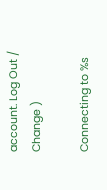account. Log Out /  Change )

Connecting to %s